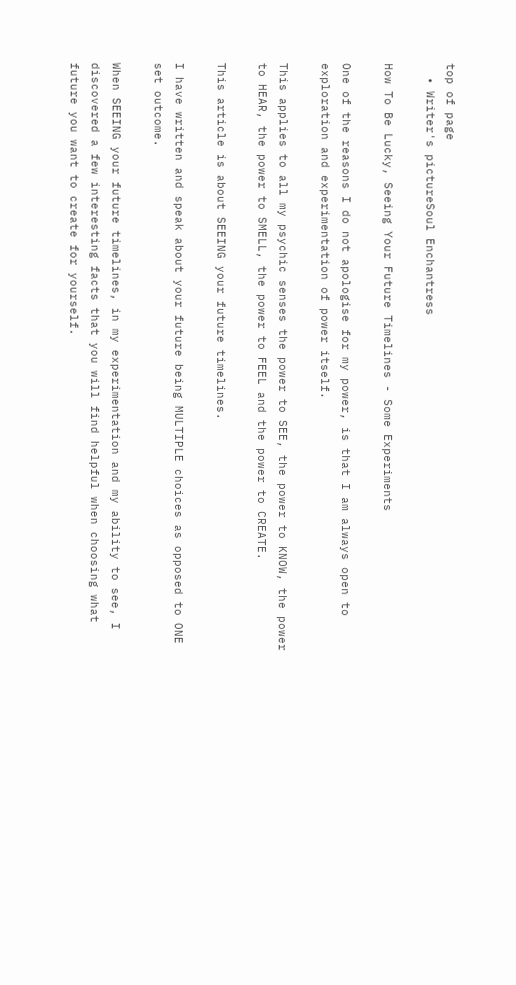top of page
  • Writer's pictureSoul Enchantress

How To Be Lucky, Seeing Your Future Timelines - Some Experiments

One of the reasons I do not apologise for my power, is that I am always open to exploration and experimentation of power itself.

This applies to all my psychic senses the power to SEE, the power to KNOW, the power to HEAR, the power to SMELL, the power to FEEL and the power to CREATE.

This article is about SEEING your future timelines.

I have written and speak about your future being MULTIPLE choices as opposed to ONE set outcome.

When SEEING your future timelines, in my experimentation and my ability to see, I discovered a few interesting facts that you will find helpful when choosing what future you want to create for yourself.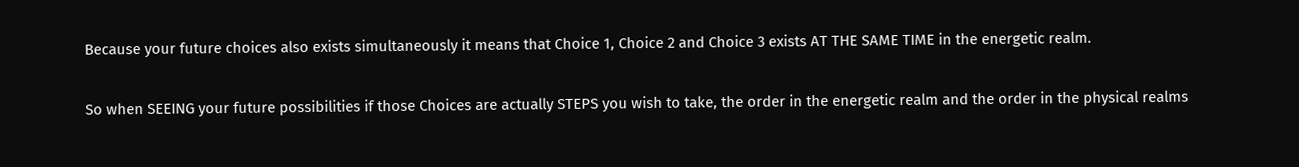Because your future choices also exists simultaneously it means that Choice 1, Choice 2 and Choice 3 exists AT THE SAME TIME in the energetic realm.

So when SEEING your future possibilities if those Choices are actually STEPS you wish to take, the order in the energetic realm and the order in the physical realms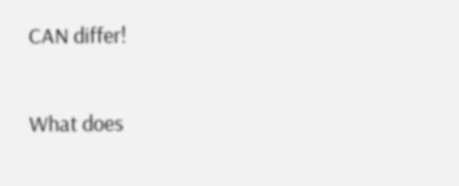CAN differ!

What does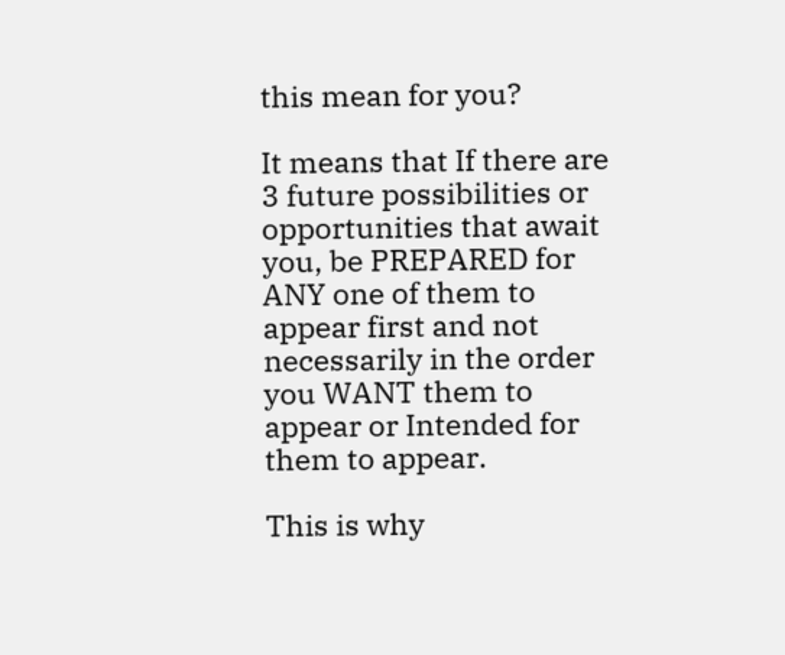this mean for you?

It means that If there are 3 future possibilities or opportunities that await you, be PREPARED for ANY one of them to appear first and not necessarily in the order you WANT them to appear or Intended for them to appear.

This is why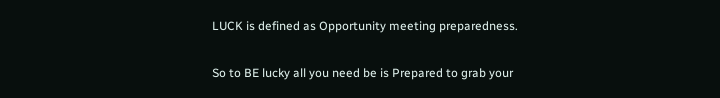LUCK is defined as Opportunity meeting preparedness.

So to BE lucky all you need be is Prepared to grab your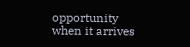opportunity when it arrives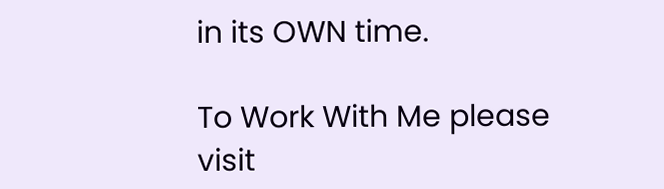in its OWN time.

To Work With Me please visit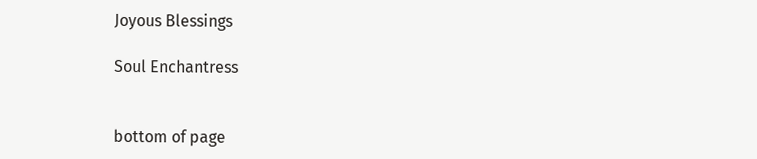Joyous Blessings

Soul Enchantress


bottom of page